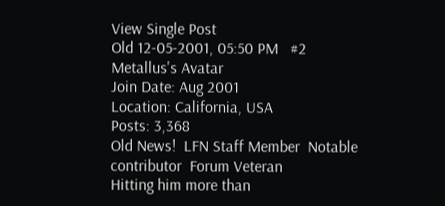View Single Post
Old 12-05-2001, 05:50 PM   #2
Metallus's Avatar
Join Date: Aug 2001
Location: California, USA
Posts: 3,368
Old News!  LFN Staff Member  Notable contributor  Forum Veteran
Hitting him more than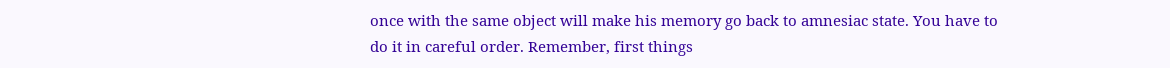once with the same object will make his memory go back to amnesiac state. You have to do it in careful order. Remember, first things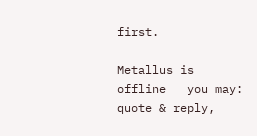first.

Metallus is offline   you may: quote & reply,